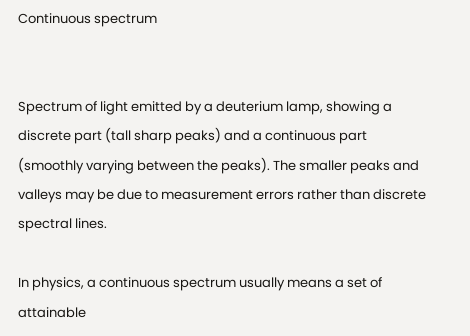Continuous spectrum


Spectrum of light emitted by a deuterium lamp, showing a discrete part (tall sharp peaks) and a continuous part (smoothly varying between the peaks). The smaller peaks and valleys may be due to measurement errors rather than discrete spectral lines.

In physics, a continuous spectrum usually means a set of attainable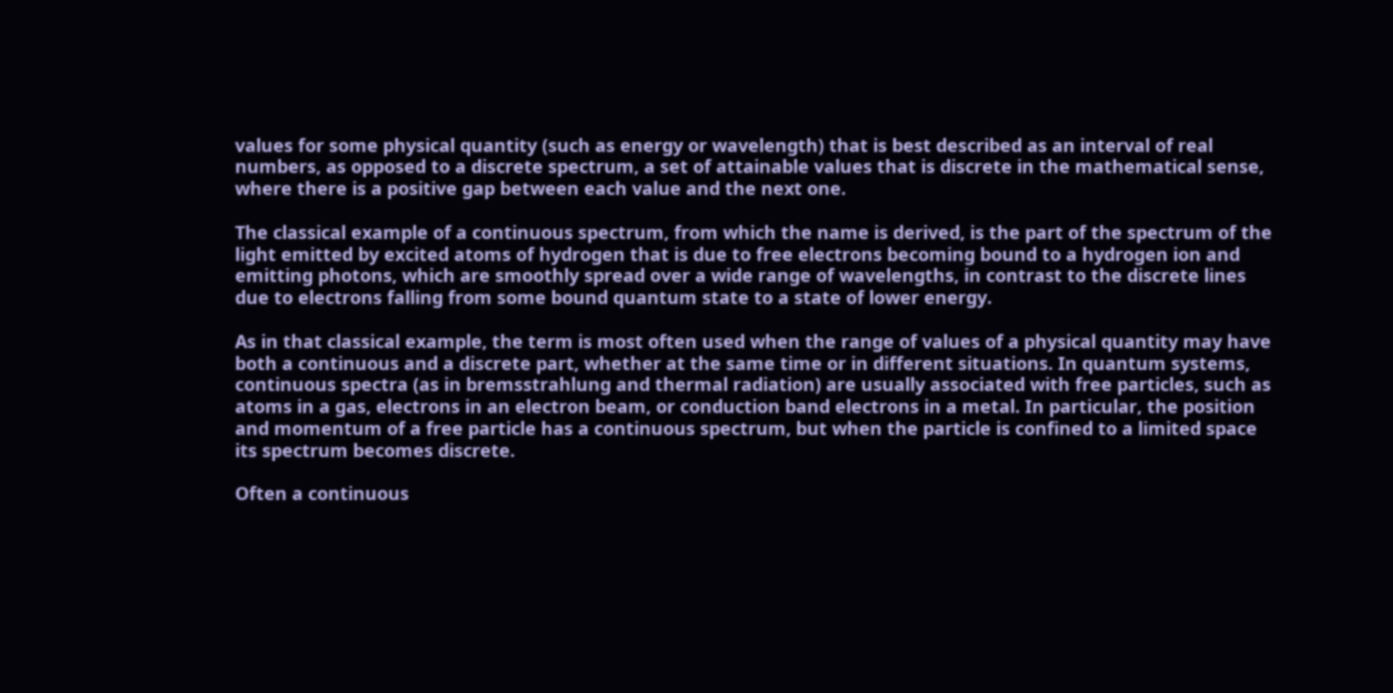values for some physical quantity (such as energy or wavelength) that is best described as an interval of real numbers, as opposed to a discrete spectrum, a set of attainable values that is discrete in the mathematical sense, where there is a positive gap between each value and the next one.

The classical example of a continuous spectrum, from which the name is derived, is the part of the spectrum of the light emitted by excited atoms of hydrogen that is due to free electrons becoming bound to a hydrogen ion and emitting photons, which are smoothly spread over a wide range of wavelengths, in contrast to the discrete lines due to electrons falling from some bound quantum state to a state of lower energy.

As in that classical example, the term is most often used when the range of values of a physical quantity may have both a continuous and a discrete part, whether at the same time or in different situations. In quantum systems, continuous spectra (as in bremsstrahlung and thermal radiation) are usually associated with free particles, such as atoms in a gas, electrons in an electron beam, or conduction band electrons in a metal. In particular, the position and momentum of a free particle has a continuous spectrum, but when the particle is confined to a limited space its spectrum becomes discrete.

Often a continuous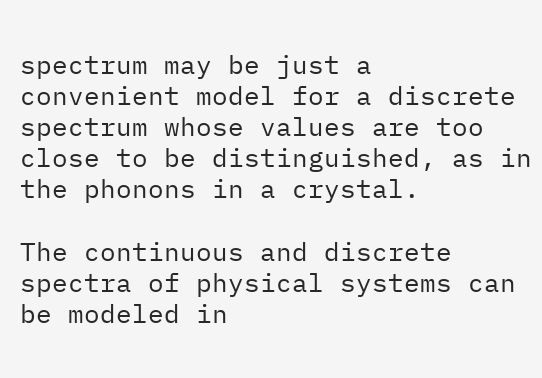spectrum may be just a convenient model for a discrete spectrum whose values are too close to be distinguished, as in the phonons in a crystal.

The continuous and discrete spectra of physical systems can be modeled in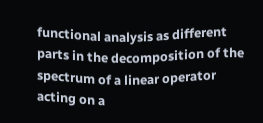functional analysis as different parts in the decomposition of the spectrum of a linear operator acting on a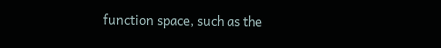function space, such as the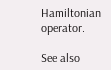Hamiltonian operator.

See also